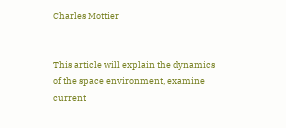Charles Mottier


This article will explain the dynamics of the space environment, examine current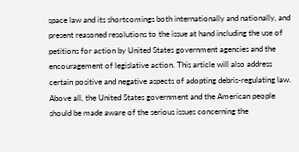space law and its shortcomings both internationally and nationally, and present reasoned resolutions to the issue at hand including the use of petitions for action by United States government agencies and the encouragement of legislative action. This article will also address certain positive and negative aspects of adopting debris-regulating law. Above all, the United States government and the American people should be made aware of the serious issues concerning the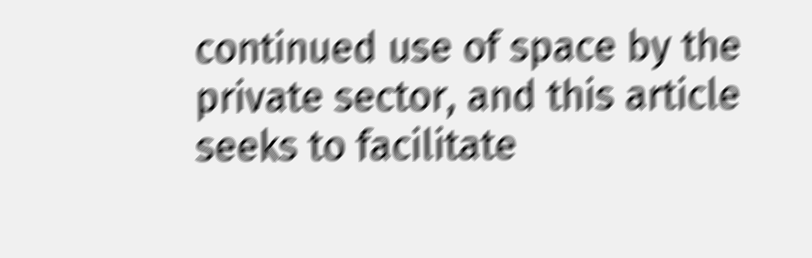continued use of space by the private sector, and this article seeks to facilitate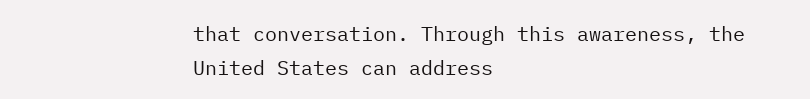that conversation. Through this awareness, the United States can address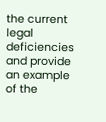the current legal deficiencies and provide an example of the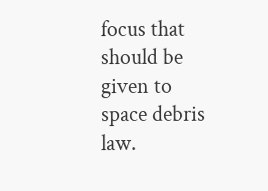focus that should be given to space debris law.